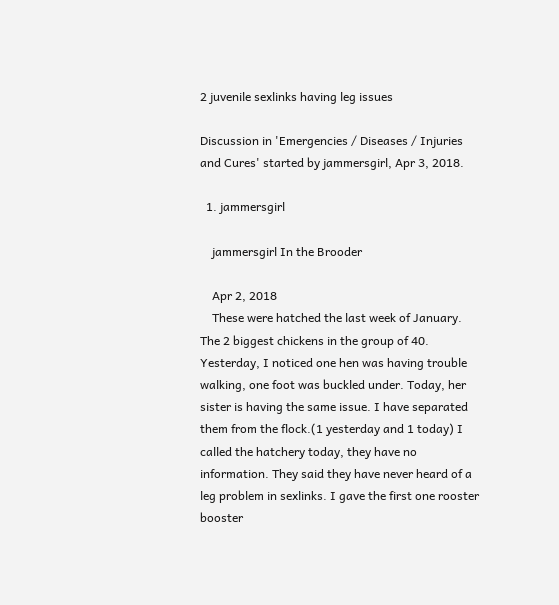2 juvenile sexlinks having leg issues

Discussion in 'Emergencies / Diseases / Injuries and Cures' started by jammersgirl, Apr 3, 2018.

  1. jammersgirl

    jammersgirl In the Brooder

    Apr 2, 2018
    These were hatched the last week of January. The 2 biggest chickens in the group of 40. Yesterday, I noticed one hen was having trouble walking, one foot was buckled under. Today, her sister is having the same issue. I have separated them from the flock.(1 yesterday and 1 today) I called the hatchery today, they have no information. They said they have never heard of a leg problem in sexlinks. I gave the first one rooster booster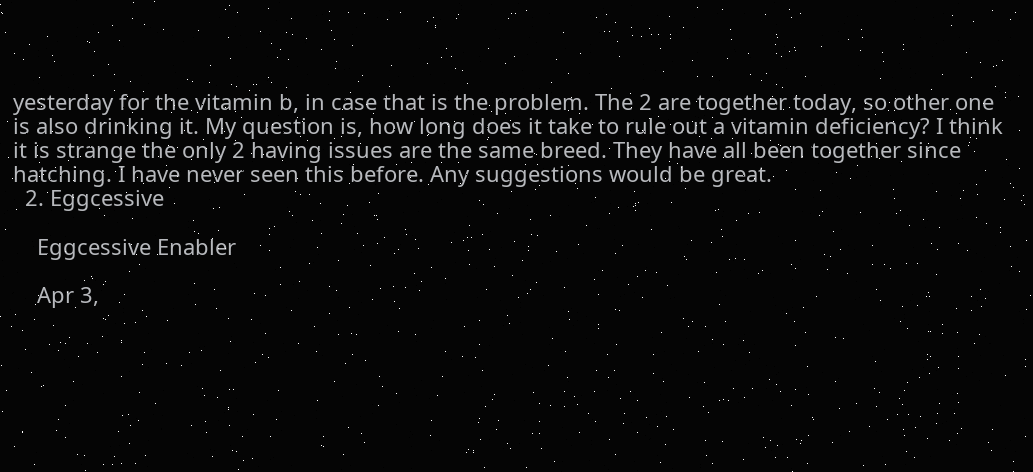yesterday for the vitamin b, in case that is the problem. The 2 are together today, so other one is also drinking it. My question is, how long does it take to rule out a vitamin deficiency? I think it is strange the only 2 having issues are the same breed. They have all been together since hatching. I have never seen this before. Any suggestions would be great.
  2. Eggcessive

    Eggcessive Enabler

    Apr 3,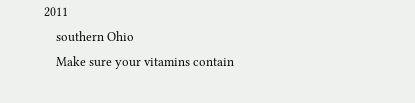2011
    southern Ohio
    Make sure your vitamins contain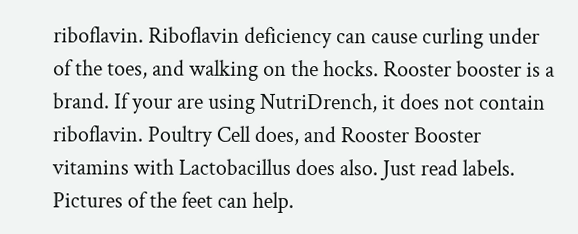riboflavin. Riboflavin deficiency can cause curling under of the toes, and walking on the hocks. Rooster booster is a brand. If your are using NutriDrench, it does not contain riboflavin. Poultry Cell does, and Rooster Booster vitamins with Lactobacillus does also. Just read labels. Pictures of the feet can help.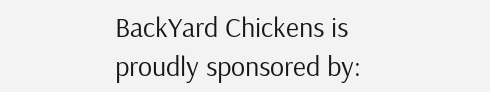BackYard Chickens is proudly sponsored by: